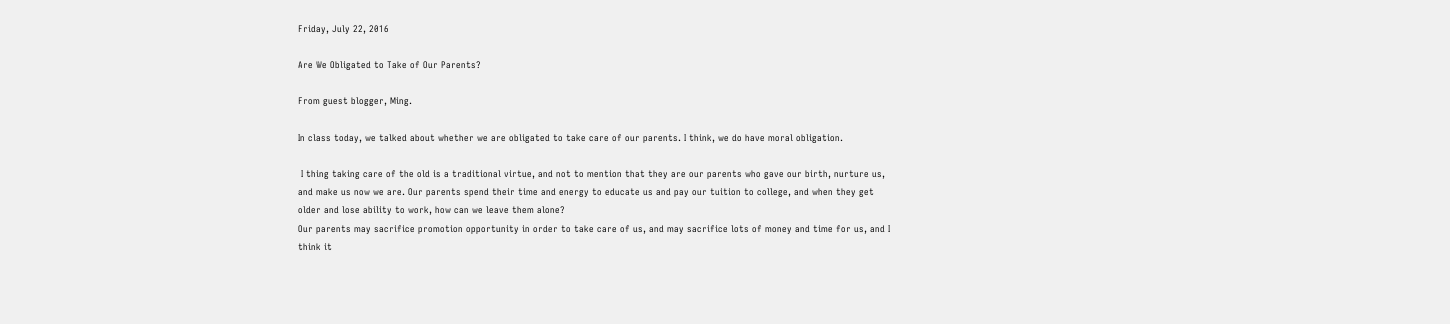Friday, July 22, 2016

Are We Obligated to Take of Our Parents?

From guest blogger, Ming.

In class today, we talked about whether we are obligated to take care of our parents. I think, we do have moral obligation.

 I thing taking care of the old is a traditional virtue, and not to mention that they are our parents who gave our birth, nurture us, and make us now we are. Our parents spend their time and energy to educate us and pay our tuition to college, and when they get older and lose ability to work, how can we leave them alone?
Our parents may sacrifice promotion opportunity in order to take care of us, and may sacrifice lots of money and time for us, and I think it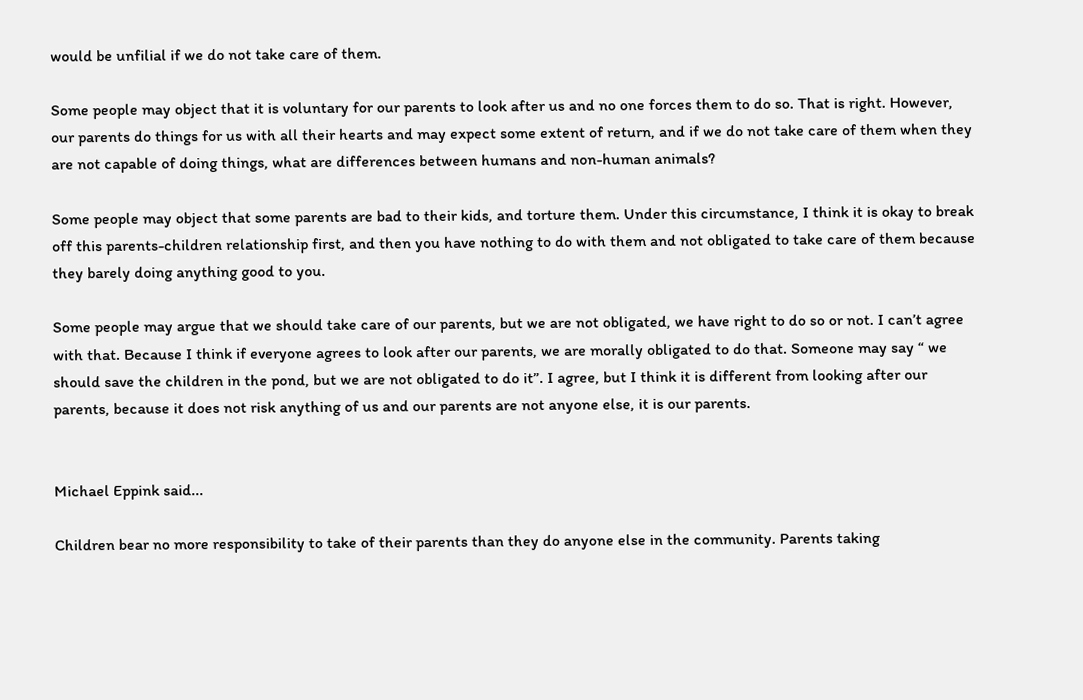would be unfilial if we do not take care of them.

Some people may object that it is voluntary for our parents to look after us and no one forces them to do so. That is right. However, our parents do things for us with all their hearts and may expect some extent of return, and if we do not take care of them when they are not capable of doing things, what are differences between humans and non-human animals?

Some people may object that some parents are bad to their kids, and torture them. Under this circumstance, I think it is okay to break off this parents-children relationship first, and then you have nothing to do with them and not obligated to take care of them because they barely doing anything good to you.

Some people may argue that we should take care of our parents, but we are not obligated, we have right to do so or not. I can’t agree with that. Because I think if everyone agrees to look after our parents, we are morally obligated to do that. Someone may say “ we should save the children in the pond, but we are not obligated to do it”. I agree, but I think it is different from looking after our parents, because it does not risk anything of us and our parents are not anyone else, it is our parents.


Michael Eppink said...

Children bear no more responsibility to take of their parents than they do anyone else in the community. Parents taking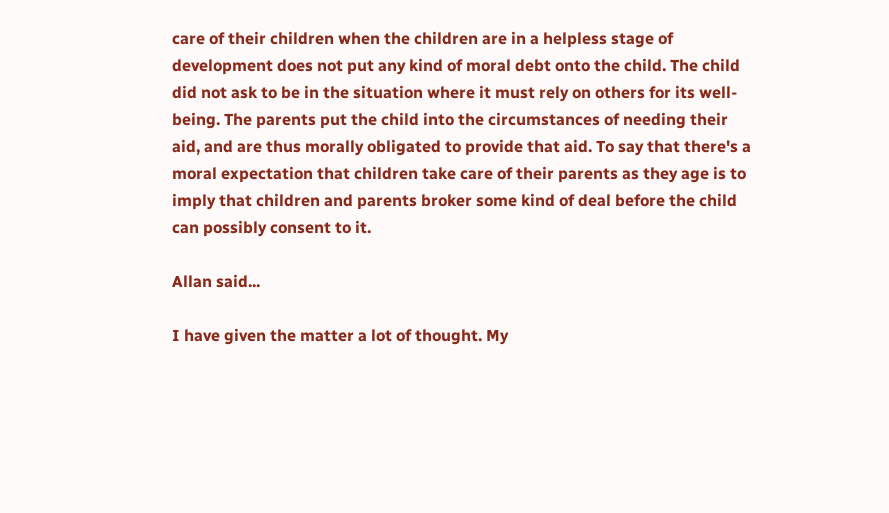care of their children when the children are in a helpless stage of development does not put any kind of moral debt onto the child. The child did not ask to be in the situation where it must rely on others for its well-being. The parents put the child into the circumstances of needing their aid, and are thus morally obligated to provide that aid. To say that there's a moral expectation that children take care of their parents as they age is to imply that children and parents broker some kind of deal before the child can possibly consent to it.

Allan said...

I have given the matter a lot of thought. My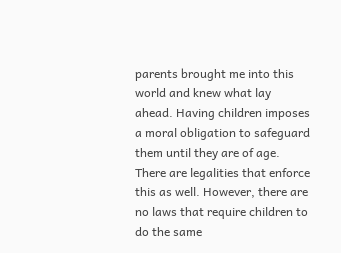parents brought me into this world and knew what lay ahead. Having children imposes a moral obligation to safeguard them until they are of age. There are legalities that enforce this as well. However, there are no laws that require children to do the same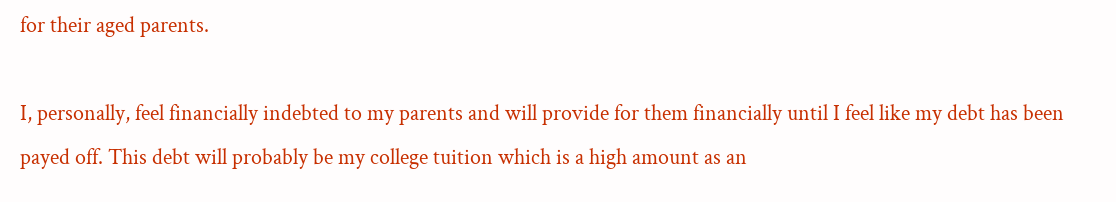for their aged parents.

I, personally, feel financially indebted to my parents and will provide for them financially until I feel like my debt has been payed off. This debt will probably be my college tuition which is a high amount as an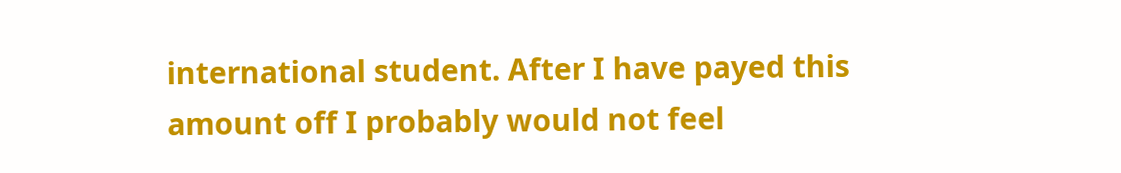international student. After I have payed this amount off I probably would not feel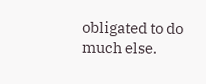obligated to do much else.